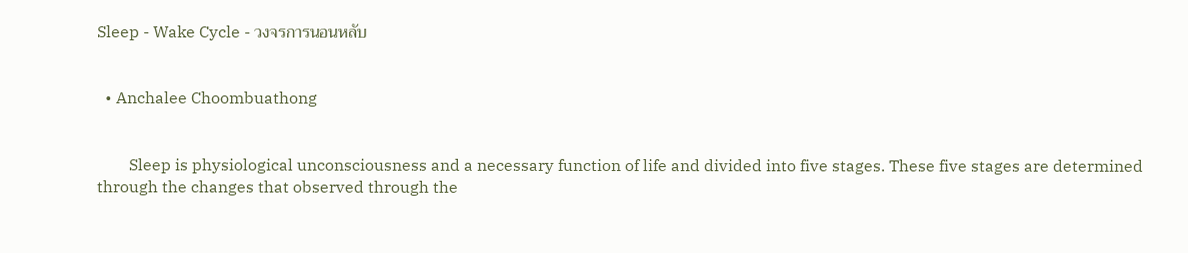Sleep - Wake Cycle - วงจรการนอนหลับ


  • Anchalee Choombuathong


        Sleep is physiological unconsciousness and a necessary function of life and divided into five stages. These five stages are determined through the changes that observed through the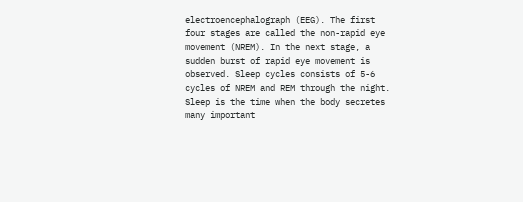electroencephalograph (EEG). The first four stages are called the non-rapid eye movement (NREM). In the next stage, a sudden burst of rapid eye movement is observed. Sleep cycles consists of 5-6 cycles of NREM and REM through the night. Sleep is the time when the body secretes many important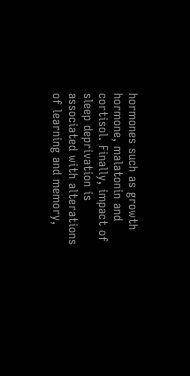hormones such as growth hormone, malatonin and cortisol. Finally, impact of sleep deprivation is associated with alterations of learning and memory,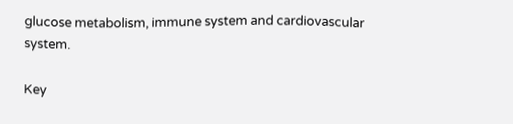glucose metabolism, immune system and cardiovascular system.

Key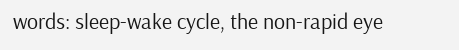words: sleep-wake cycle, the non-rapid eye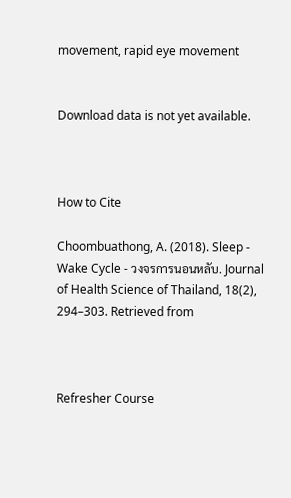movement, rapid eye movement


Download data is not yet available.



How to Cite

Choombuathong, A. (2018). Sleep - Wake Cycle - วงจรการนอนหลับ. Journal of Health Science of Thailand, 18(2), 294–303. Retrieved from



Refresher Course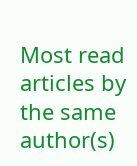Most read articles by the same author(s)